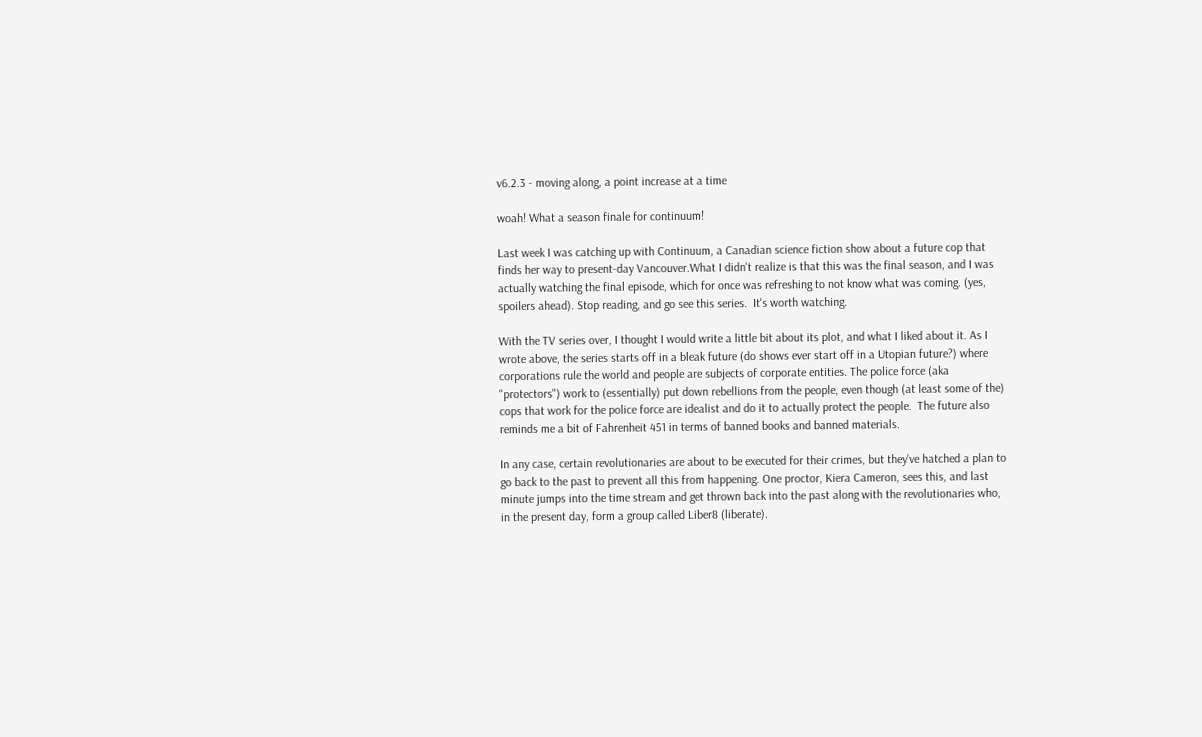v6.2.3 - moving along, a point increase at a time

woah! What a season finale for continuum!

Last week I was catching up with Continuum, a Canadian science fiction show about a future cop that finds her way to present-day Vancouver.What I didn't realize is that this was the final season, and I was actually watching the final episode, which for once was refreshing to not know what was coming. (yes, spoilers ahead). Stop reading, and go see this series.  It's worth watching.

With the TV series over, I thought I would write a little bit about its plot, and what I liked about it. As I wrote above, the series starts off in a bleak future (do shows ever start off in a Utopian future?) where corporations rule the world and people are subjects of corporate entities. The police force (aka "protectors") work to (essentially) put down rebellions from the people, even though (at least some of the) cops that work for the police force are idealist and do it to actually protect the people.  The future also reminds me a bit of Fahrenheit 451 in terms of banned books and banned materials.

In any case, certain revolutionaries are about to be executed for their crimes, but they've hatched a plan to go back to the past to prevent all this from happening. One proctor, Kiera Cameron, sees this, and last minute jumps into the time stream and get thrown back into the past along with the revolutionaries who, in the present day, form a group called Liber8 (liberate).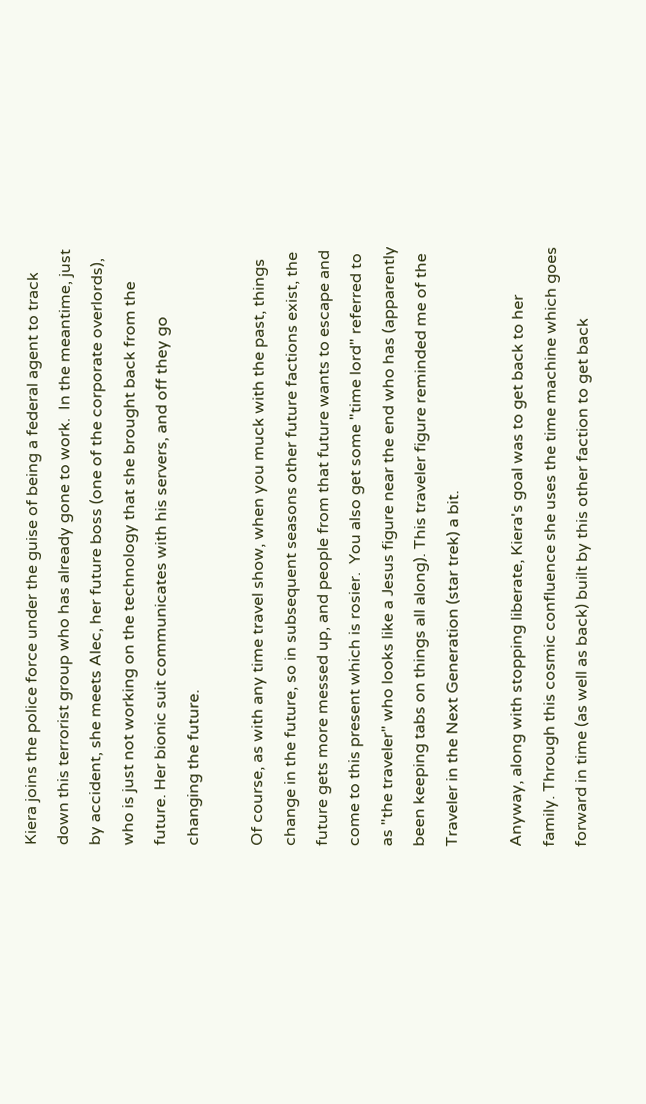Kiera joins the police force under the guise of being a federal agent to track down this terrorist group who has already gone to work.  In the meantime, just by accident, she meets Alec, her future boss (one of the corporate overlords), who is just not working on the technology that she brought back from the future. Her bionic suit communicates with his servers, and off they go changing the future.

Of course, as with any time travel show, when you muck with the past, things change in the future, so in subsequent seasons other future factions exist, the future gets more messed up, and people from that future wants to escape and come to this present which is rosier.  You also get some "time lord" referred to as "the traveler" who looks like a Jesus figure near the end who has (apparently been keeping tabs on things all along). This traveler figure reminded me of the Traveler in the Next Generation (star trek) a bit.

Anyway, along with stopping liberate, Kiera's goal was to get back to her family. Through this cosmic confluence she uses the time machine which goes forward in time (as well as back) built by this other faction to get back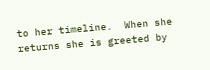to her timeline.  When she returns she is greeted by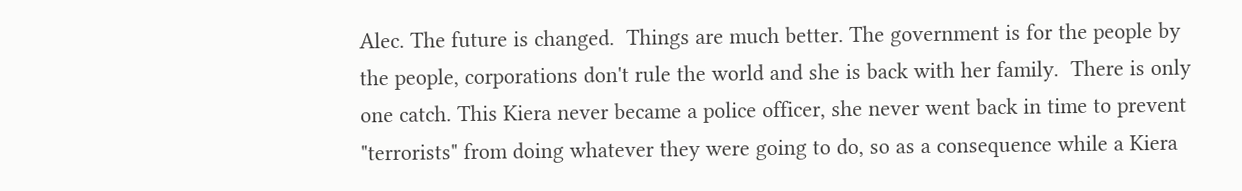Alec. The future is changed.  Things are much better. The government is for the people by the people, corporations don't rule the world and she is back with her family.  There is only one catch. This Kiera never became a police officer, she never went back in time to prevent "terrorists" from doing whatever they were going to do, so as a consequence while a Kiera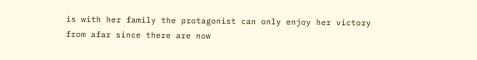is with her family the protagonist can only enjoy her victory from afar since there are now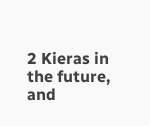2 Kieras in the future, and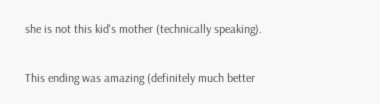she is not this kid's mother (technically speaking).

This ending was amazing (definitely much better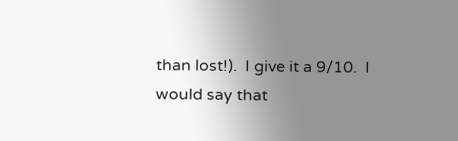than lost!).  I give it a 9/10.  I would say that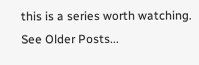this is a series worth watching.
See Older Posts...